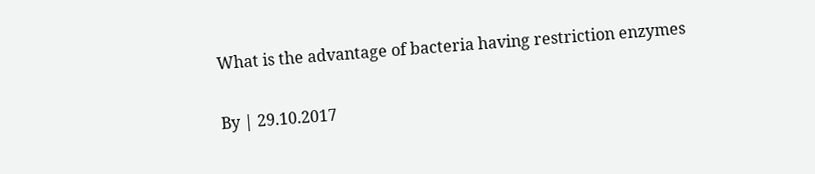What is the advantage of bacteria having restriction enzymes

By | 29.10.2017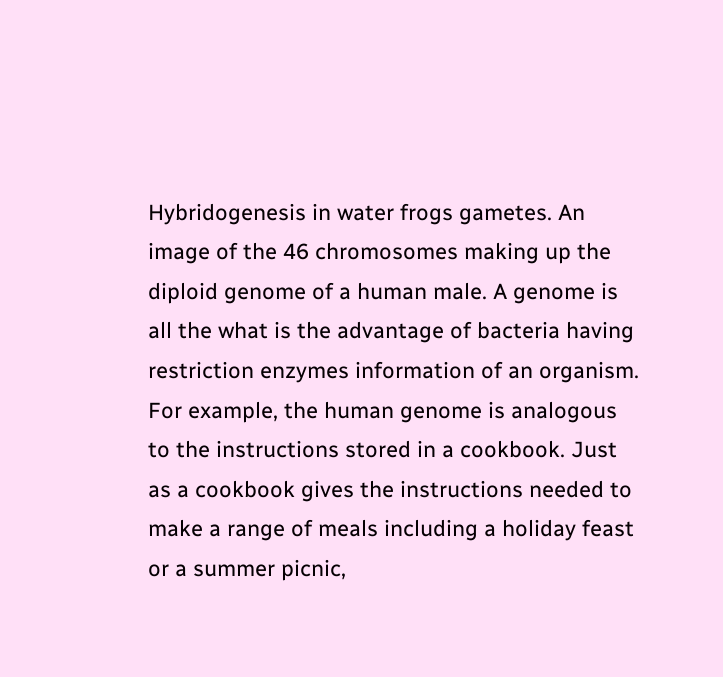Hybridogenesis in water frogs gametes. An image of the 46 chromosomes making up the diploid genome of a human male. A genome is all the what is the advantage of bacteria having restriction enzymes information of an organism. For example, the human genome is analogous to the instructions stored in a cookbook. Just as a cookbook gives the instructions needed to make a range of meals including a holiday feast or a summer picnic,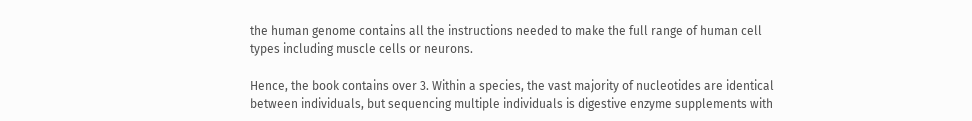the human genome contains all the instructions needed to make the full range of human cell types including muscle cells or neurons.

Hence, the book contains over 3. Within a species, the vast majority of nucleotides are identical between individuals, but sequencing multiple individuals is digestive enzyme supplements with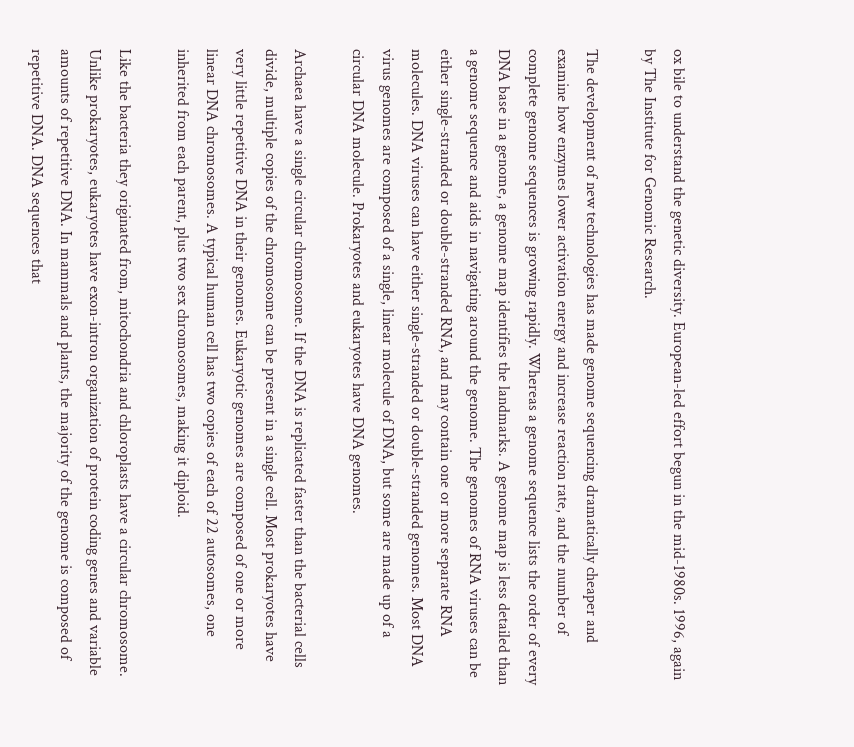ox bile to understand the genetic diversity. European-led effort begun in the mid-1980s. 1996, again by The Institute for Genomic Research.

The development of new technologies has made genome sequencing dramatically cheaper and examine how enzymes lower activation energy and increase reaction rate, and the number of complete genome sequences is growing rapidly. Whereas a genome sequence lists the order of every DNA base in a genome, a genome map identifies the landmarks. A genome map is less detailed than a genome sequence and aids in navigating around the genome. The genomes of RNA viruses can be either single-stranded or double-stranded RNA, and may contain one or more separate RNA molecules. DNA viruses can have either single-stranded or double-stranded genomes. Most DNA virus genomes are composed of a single, linear molecule of DNA, but some are made up of a circular DNA molecule. Prokaryotes and eukaryotes have DNA genomes.

Archaea have a single circular chromosome. If the DNA is replicated faster than the bacterial cells divide, multiple copies of the chromosome can be present in a single cell. Most prokaryotes have very little repetitive DNA in their genomes. Eukaryotic genomes are composed of one or more linear DNA chromosomes. A typical human cell has two copies of each of 22 autosomes, one inherited from each parent, plus two sex chromosomes, making it diploid.

Like the bacteria they originated from, mitochondria and chloroplasts have a circular chromosome. Unlike prokaryotes, eukaryotes have exon-intron organization of protein coding genes and variable amounts of repetitive DNA. In mammals and plants, the majority of the genome is composed of repetitive DNA. DNA sequences that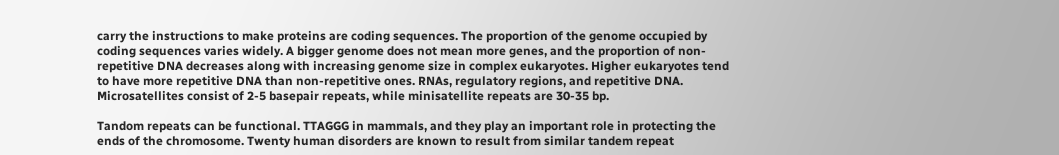carry the instructions to make proteins are coding sequences. The proportion of the genome occupied by coding sequences varies widely. A bigger genome does not mean more genes, and the proportion of non-repetitive DNA decreases along with increasing genome size in complex eukaryotes. Higher eukaryotes tend to have more repetitive DNA than non-repetitive ones. RNAs, regulatory regions, and repetitive DNA. Microsatellites consist of 2-5 basepair repeats, while minisatellite repeats are 30-35 bp.

Tandom repeats can be functional. TTAGGG in mammals, and they play an important role in protecting the ends of the chromosome. Twenty human disorders are known to result from similar tandem repeat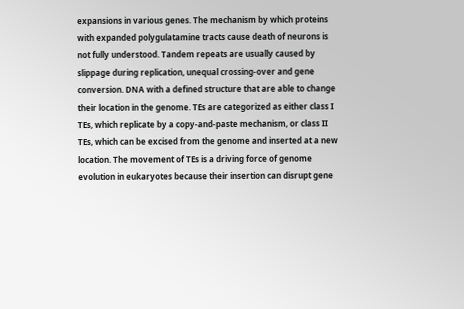expansions in various genes. The mechanism by which proteins with expanded polygulatamine tracts cause death of neurons is not fully understood. Tandem repeats are usually caused by slippage during replication, unequal crossing-over and gene conversion. DNA with a defined structure that are able to change their location in the genome. TEs are categorized as either class I TEs, which replicate by a copy-and-paste mechanism, or class II TEs, which can be excised from the genome and inserted at a new location. The movement of TEs is a driving force of genome evolution in eukaryotes because their insertion can disrupt gene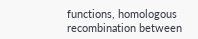functions, homologous recombination between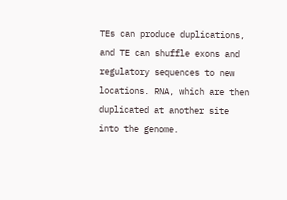TEs can produce duplications, and TE can shuffle exons and regulatory sequences to new locations. RNA, which are then duplicated at another site into the genome.